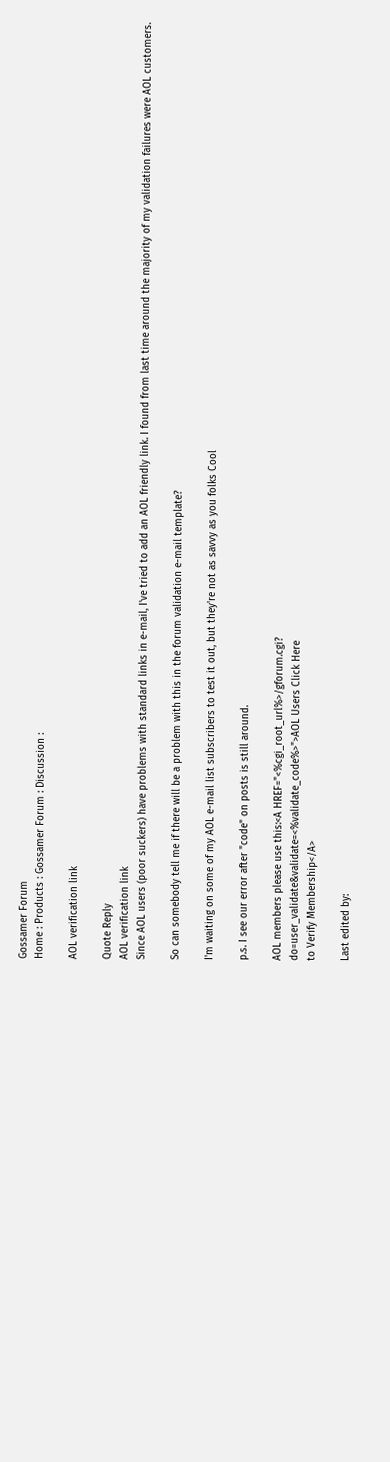Gossamer Forum
Home : Products : Gossamer Forum : Discussion :

AOL verification link

Quote Reply
AOL verification link
Since AOL users (poor suckers) have problems with standard links in e-mail, I've tried to add an AOL friendly link. I found from last time around the majority of my validation failures were AOL customers.

So can somebody tell me if there will be a problem with this in the forum validation e-mail template?

I'm waiting on some of my AOL e-mail list subscribers to test it out, but they're not as savvy as you folks Cool

p.s. I see our error after "code" on posts is still around.

AOL members please use this:<A HREF="<%cgi_root_url%>/gforum.cgi?
do=user_validate&validate=<%validate_code%>">AOL Users Click Here
to Verify Membership</A>

Last edited by: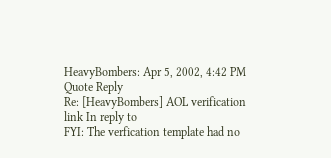HeavyBombers: Apr 5, 2002, 4:42 PM
Quote Reply
Re: [HeavyBombers] AOL verification link In reply to
FYI: The verfication template had no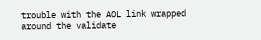trouble with the AOL link wrapped around the validate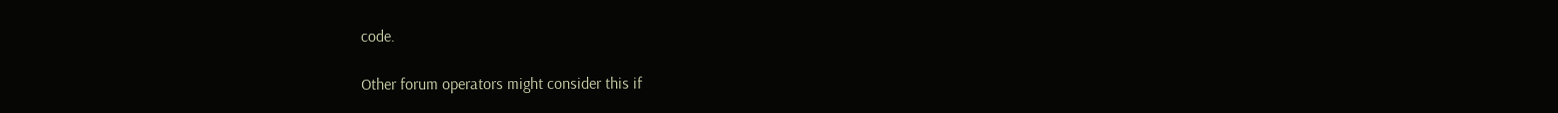code.

Other forum operators might consider this if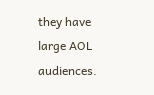they have large AOL audiences.